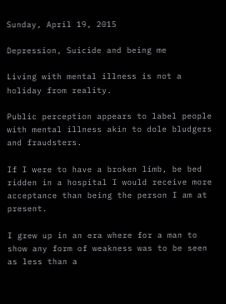Sunday, April 19, 2015

Depression, Suicide and being me

Living with mental illness is not a holiday from reality.

Public perception appears to label people with mental illness akin to dole bludgers and fraudsters.

If I were to have a broken limb, be bed ridden in a hospital I would receive more acceptance than being the person I am at present.

I grew up in an era where for a man to show any form of weakness was to be seen as less than a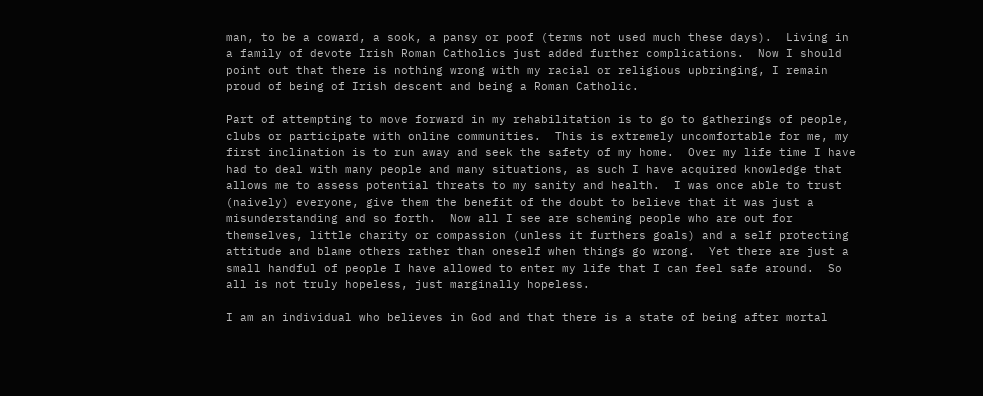man, to be a coward, a sook, a pansy or poof (terms not used much these days).  Living in a family of devote Irish Roman Catholics just added further complications.  Now I should point out that there is nothing wrong with my racial or religious upbringing, I remain proud of being of Irish descent and being a Roman Catholic.

Part of attempting to move forward in my rehabilitation is to go to gatherings of people, clubs or participate with online communities.  This is extremely uncomfortable for me, my first inclination is to run away and seek the safety of my home.  Over my life time I have had to deal with many people and many situations, as such I have acquired knowledge that allows me to assess potential threats to my sanity and health.  I was once able to trust (naively) everyone, give them the benefit of the doubt to believe that it was just a misunderstanding and so forth.  Now all I see are scheming people who are out for themselves, little charity or compassion (unless it furthers goals) and a self protecting attitude and blame others rather than oneself when things go wrong.  Yet there are just a small handful of people I have allowed to enter my life that I can feel safe around.  So all is not truly hopeless, just marginally hopeless.

I am an individual who believes in God and that there is a state of being after mortal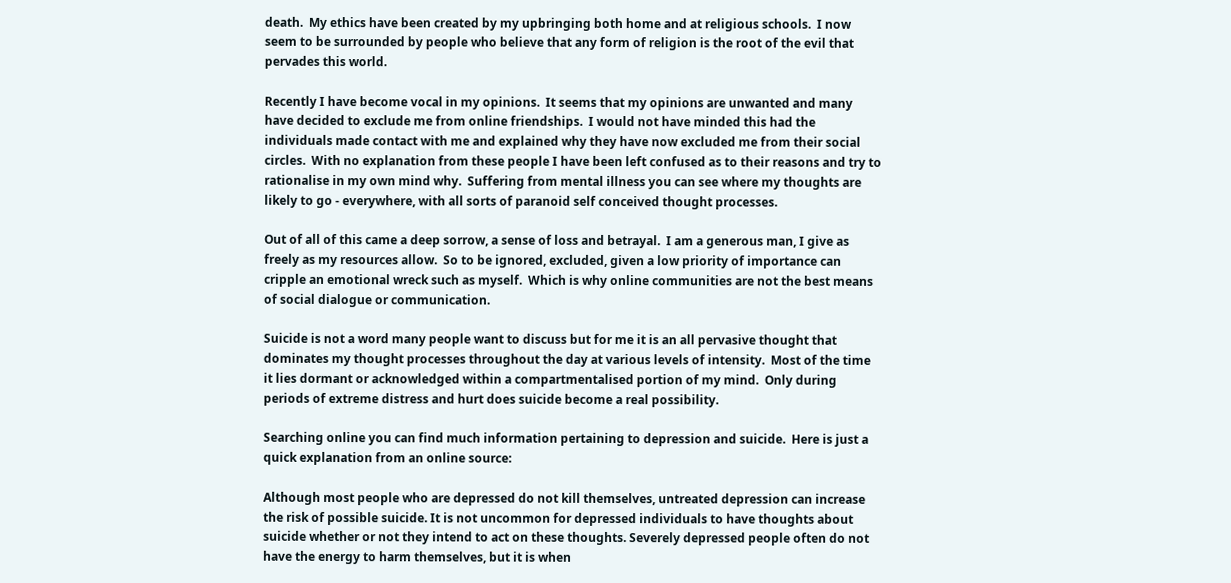death.  My ethics have been created by my upbringing both home and at religious schools.  I now seem to be surrounded by people who believe that any form of religion is the root of the evil that pervades this world.

Recently I have become vocal in my opinions.  It seems that my opinions are unwanted and many have decided to exclude me from online friendships.  I would not have minded this had the individuals made contact with me and explained why they have now excluded me from their social circles.  With no explanation from these people I have been left confused as to their reasons and try to rationalise in my own mind why.  Suffering from mental illness you can see where my thoughts are likely to go - everywhere, with all sorts of paranoid self conceived thought processes.

Out of all of this came a deep sorrow, a sense of loss and betrayal.  I am a generous man, I give as freely as my resources allow.  So to be ignored, excluded, given a low priority of importance can cripple an emotional wreck such as myself.  Which is why online communities are not the best means of social dialogue or communication.

Suicide is not a word many people want to discuss but for me it is an all pervasive thought that dominates my thought processes throughout the day at various levels of intensity.  Most of the time it lies dormant or acknowledged within a compartmentalised portion of my mind.  Only during periods of extreme distress and hurt does suicide become a real possibility.

Searching online you can find much information pertaining to depression and suicide.  Here is just a quick explanation from an online source:

Although most people who are depressed do not kill themselves, untreated depression can increase the risk of possible suicide. It is not uncommon for depressed individuals to have thoughts about suicide whether or not they intend to act on these thoughts. Severely depressed people often do not have the energy to harm themselves, but it is when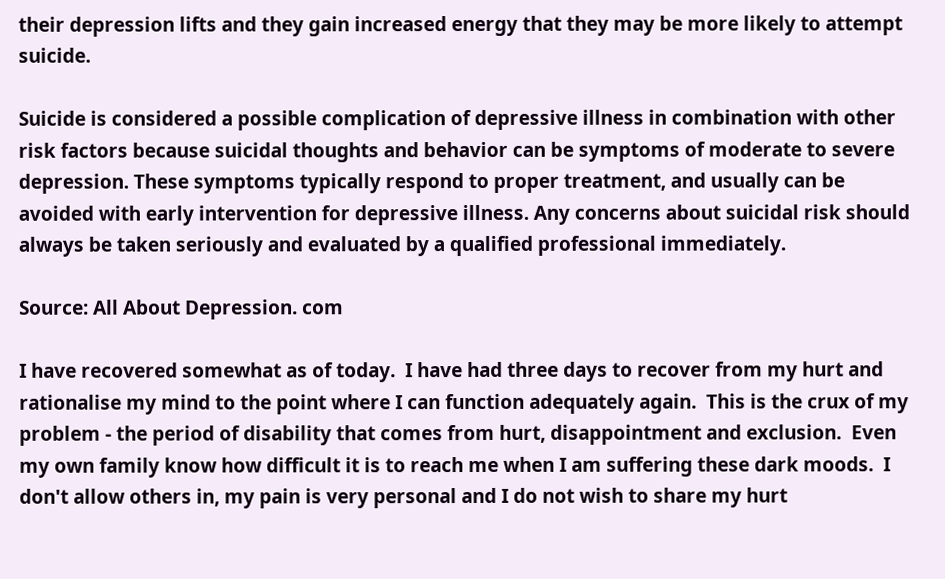their depression lifts and they gain increased energy that they may be more likely to attempt suicide.

Suicide is considered a possible complication of depressive illness in combination with other risk factors because suicidal thoughts and behavior can be symptoms of moderate to severe depression. These symptoms typically respond to proper treatment, and usually can be avoided with early intervention for depressive illness. Any concerns about suicidal risk should always be taken seriously and evaluated by a qualified professional immediately.

Source: All About Depression. com

I have recovered somewhat as of today.  I have had three days to recover from my hurt and rationalise my mind to the point where I can function adequately again.  This is the crux of my problem - the period of disability that comes from hurt, disappointment and exclusion.  Even my own family know how difficult it is to reach me when I am suffering these dark moods.  I don't allow others in, my pain is very personal and I do not wish to share my hurt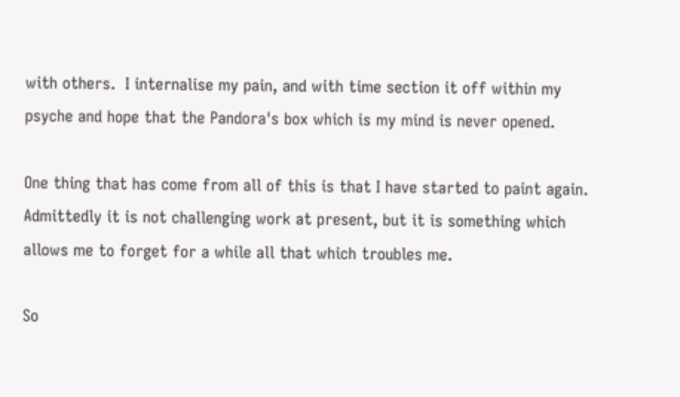with others.  I internalise my pain, and with time section it off within my psyche and hope that the Pandora's box which is my mind is never opened.

One thing that has come from all of this is that I have started to paint again.  Admittedly it is not challenging work at present, but it is something which allows me to forget for a while all that which troubles me.

So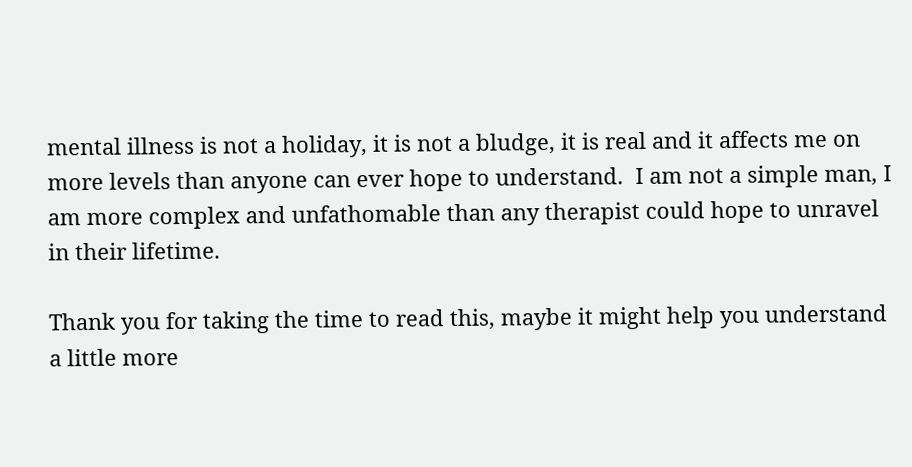mental illness is not a holiday, it is not a bludge, it is real and it affects me on more levels than anyone can ever hope to understand.  I am not a simple man, I am more complex and unfathomable than any therapist could hope to unravel in their lifetime.

Thank you for taking the time to read this, maybe it might help you understand a little more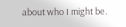about who I might be.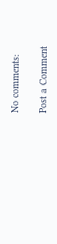No comments:

Post a Comment